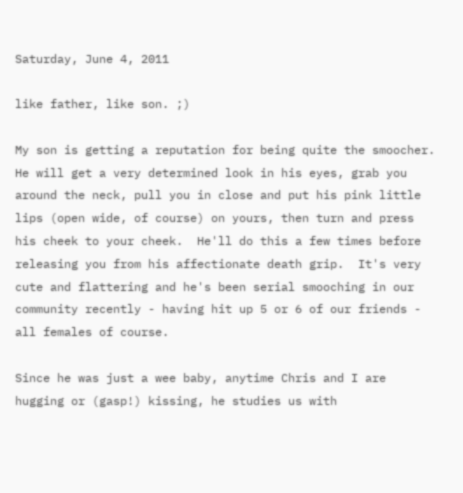Saturday, June 4, 2011

like father, like son. ;)

My son is getting a reputation for being quite the smoocher.  He will get a very determined look in his eyes, grab you around the neck, pull you in close and put his pink little lips (open wide, of course) on yours, then turn and press his cheek to your cheek.  He'll do this a few times before releasing you from his affectionate death grip.  It's very cute and flattering and he's been serial smooching in our community recently - having hit up 5 or 6 of our friends - all females of course.

Since he was just a wee baby, anytime Chris and I are hugging or (gasp!) kissing, he studies us with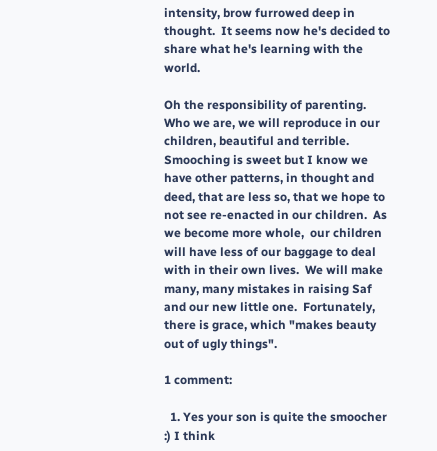intensity, brow furrowed deep in thought.  It seems now he's decided to share what he's learning with the world.

Oh the responsibility of parenting.  Who we are, we will reproduce in our children, beautiful and terrible.  Smooching is sweet but I know we have other patterns, in thought and deed, that are less so, that we hope to not see re-enacted in our children.  As we become more whole,  our children will have less of our baggage to deal with in their own lives.  We will make many, many mistakes in raising Saf and our new little one.  Fortunately, there is grace, which "makes beauty out of ugly things".

1 comment:

  1. Yes your son is quite the smoocher :) I think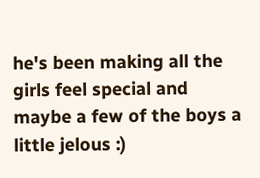he's been making all the girls feel special and maybe a few of the boys a little jelous :)